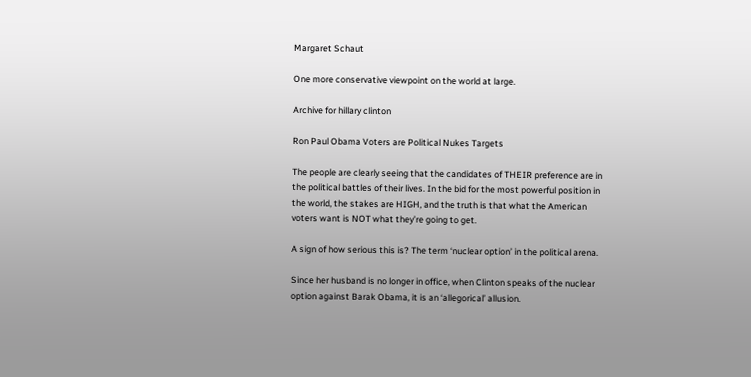Margaret Schaut

One more conservative viewpoint on the world at large.

Archive for hillary clinton

Ron Paul Obama Voters are Political Nukes Targets

The people are clearly seeing that the candidates of THEIR preference are in the political battles of their lives. In the bid for the most powerful position in the world, the stakes are HIGH, and the truth is that what the American voters want is NOT what they’re going to get.

A sign of how serious this is? The term ‘nuclear option’ in the political arena.

Since her husband is no longer in office, when Clinton speaks of the nuclear option against Barak Obama, it is an ‘allegorical’ allusion.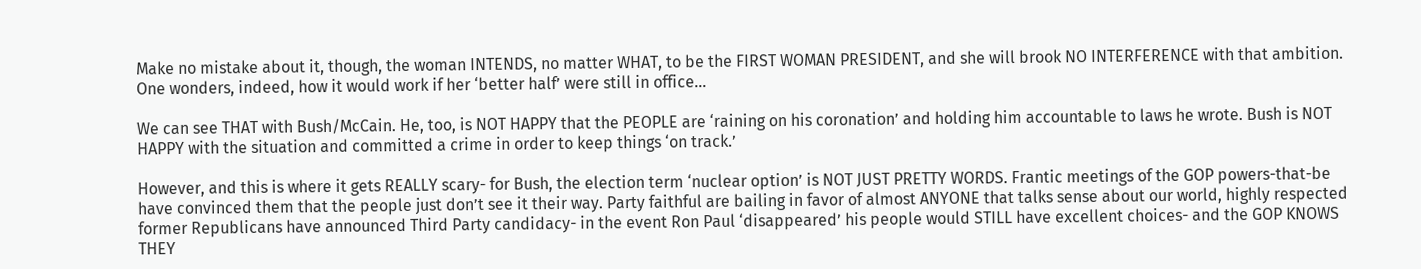Make no mistake about it, though, the woman INTENDS, no matter WHAT, to be the FIRST WOMAN PRESIDENT, and she will brook NO INTERFERENCE with that ambition. One wonders, indeed, how it would work if her ‘better half’ were still in office…

We can see THAT with Bush/McCain. He, too, is NOT HAPPY that the PEOPLE are ‘raining on his coronation’ and holding him accountable to laws he wrote. Bush is NOT HAPPY with the situation and committed a crime in order to keep things ‘on track.’

However, and this is where it gets REALLY scary- for Bush, the election term ‘nuclear option’ is NOT JUST PRETTY WORDS. Frantic meetings of the GOP powers-that-be have convinced them that the people just don’t see it their way. Party faithful are bailing in favor of almost ANYONE that talks sense about our world, highly respected former Republicans have announced Third Party candidacy- in the event Ron Paul ‘disappeared’ his people would STILL have excellent choices- and the GOP KNOWS THEY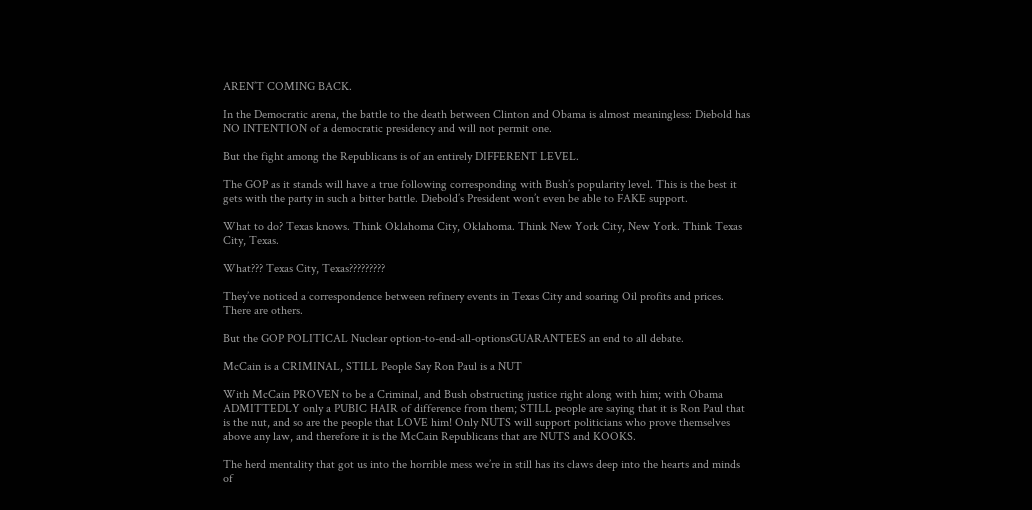AREN’T COMING BACK.

In the Democratic arena, the battle to the death between Clinton and Obama is almost meaningless: Diebold has NO INTENTION of a democratic presidency and will not permit one.

But the fight among the Republicans is of an entirely DIFFERENT LEVEL.

The GOP as it stands will have a true following corresponding with Bush’s popularity level. This is the best it gets with the party in such a bitter battle. Diebold’s President won’t even be able to FAKE support.

What to do? Texas knows. Think Oklahoma City, Oklahoma. Think New York City, New York. Think Texas City, Texas.

What??? Texas City, Texas?????????

They’ve noticed a correspondence between refinery events in Texas City and soaring Oil profits and prices. There are others.

But the GOP POLITICAL Nuclear option-to-end-all-optionsGUARANTEES an end to all debate.

McCain is a CRIMINAL, STILL People Say Ron Paul is a NUT

With McCain PROVEN to be a Criminal, and Bush obstructing justice right along with him; with Obama ADMITTEDLY only a PUBIC HAIR of difference from them; STILL people are saying that it is Ron Paul that is the nut, and so are the people that LOVE him! Only NUTS will support politicians who prove themselves above any law, and therefore it is the McCain Republicans that are NUTS and KOOKS.

The herd mentality that got us into the horrible mess we’re in still has its claws deep into the hearts and minds of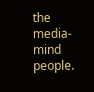the media-mind people.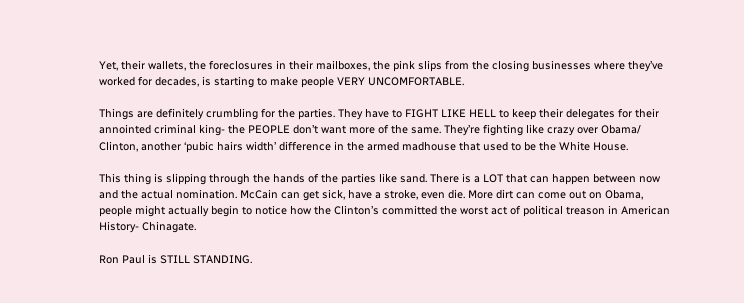Yet, their wallets, the foreclosures in their mailboxes, the pink slips from the closing businesses where they’ve worked for decades, is starting to make people VERY UNCOMFORTABLE.

Things are definitely crumbling for the parties. They have to FIGHT LIKE HELL to keep their delegates for their annointed criminal king- the PEOPLE don’t want more of the same. They’re fighting like crazy over Obama/ Clinton, another ‘pubic hairs width’ difference in the armed madhouse that used to be the White House.

This thing is slipping through the hands of the parties like sand. There is a LOT that can happen between now and the actual nomination. McCain can get sick, have a stroke, even die. More dirt can come out on Obama, people might actually begin to notice how the Clinton’s committed the worst act of political treason in American History- Chinagate.

Ron Paul is STILL STANDING.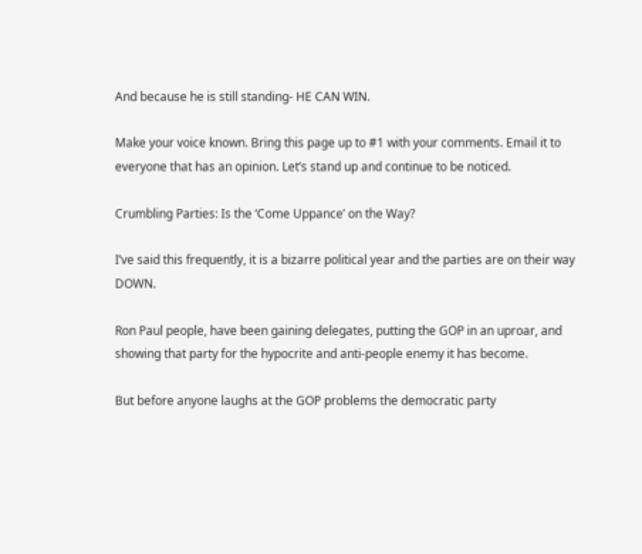And because he is still standing- HE CAN WIN.

Make your voice known. Bring this page up to #1 with your comments. Email it to everyone that has an opinion. Let’s stand up and continue to be noticed.

Crumbling Parties: Is the ‘Come Uppance’ on the Way?

I’ve said this frequently, it is a bizarre political year and the parties are on their way DOWN.

Ron Paul people, have been gaining delegates, putting the GOP in an uproar, and showing that party for the hypocrite and anti-people enemy it has become.

But before anyone laughs at the GOP problems the democratic party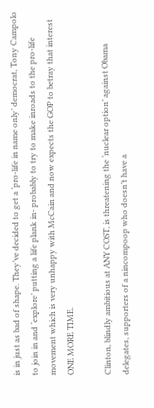is in just as bad of shape. They’ve decided to get a ‘pro-life in name only’ democrat, Tony Campolo to join in and ‘explore’ putting a life plank in- probably to try to make inroads to the pro-life movement which is very unhappy with McCain and now expects the GOP to betray that interest ONE MORE TIME.

Clinton, blindly ambitious at ANY COST, is threatening the ‘nuclear option’ against Obama delegates, supporters of a nincompoop who doesn’t have a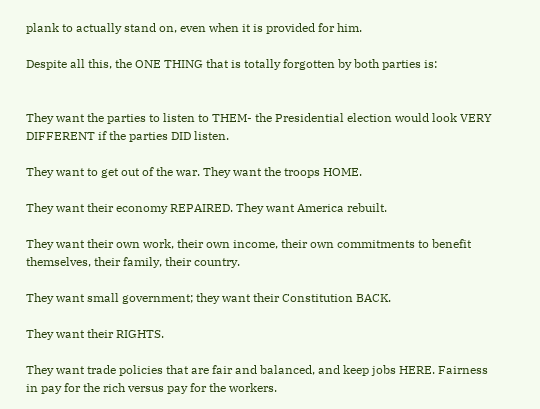plank to actually stand on, even when it is provided for him.

Despite all this, the ONE THING that is totally forgotten by both parties is:


They want the parties to listen to THEM- the Presidential election would look VERY DIFFERENT if the parties DID listen.

They want to get out of the war. They want the troops HOME.

They want their economy REPAIRED. They want America rebuilt.

They want their own work, their own income, their own commitments to benefit themselves, their family, their country.

They want small government; they want their Constitution BACK.

They want their RIGHTS.

They want trade policies that are fair and balanced, and keep jobs HERE. Fairness in pay for the rich versus pay for the workers.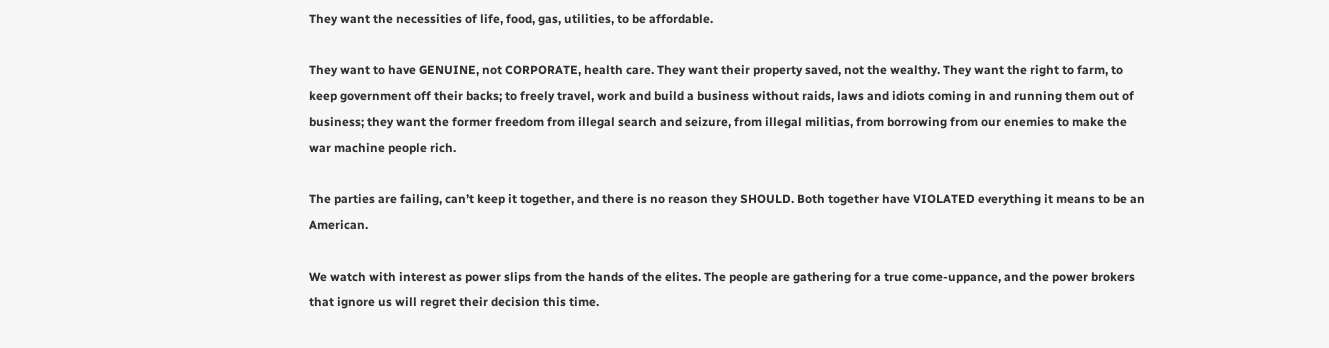They want the necessities of life, food, gas, utilities, to be affordable.

They want to have GENUINE, not CORPORATE, health care. They want their property saved, not the wealthy. They want the right to farm, to keep government off their backs; to freely travel, work and build a business without raids, laws and idiots coming in and running them out of business; they want the former freedom from illegal search and seizure, from illegal militias, from borrowing from our enemies to make the war machine people rich.

The parties are failing, can’t keep it together, and there is no reason they SHOULD. Both together have VIOLATED everything it means to be an American.

We watch with interest as power slips from the hands of the elites. The people are gathering for a true come-uppance, and the power brokers that ignore us will regret their decision this time.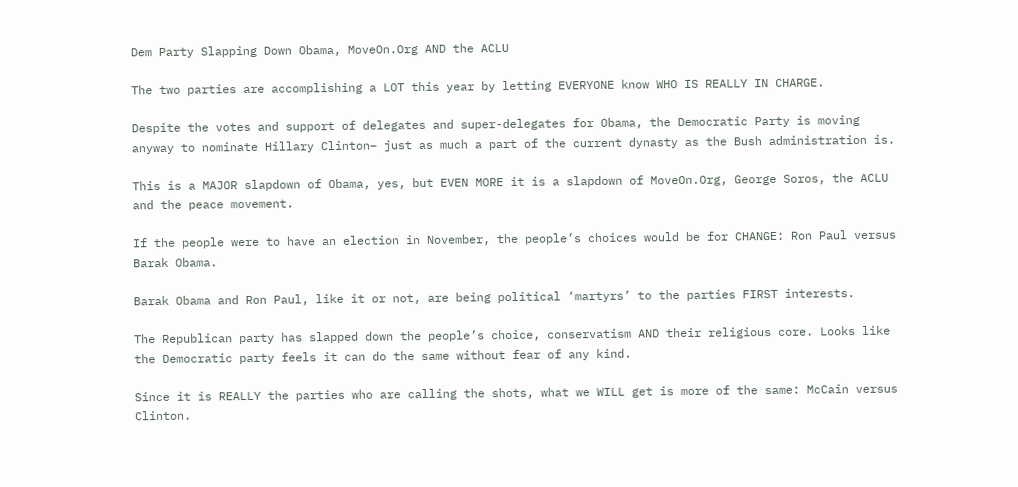Dem Party Slapping Down Obama, MoveOn.Org AND the ACLU

The two parties are accomplishing a LOT this year by letting EVERYONE know WHO IS REALLY IN CHARGE.

Despite the votes and support of delegates and super-delegates for Obama, the Democratic Party is moving anyway to nominate Hillary Clinton– just as much a part of the current dynasty as the Bush administration is.

This is a MAJOR slapdown of Obama, yes, but EVEN MORE it is a slapdown of MoveOn.Org, George Soros, the ACLU and the peace movement.

If the people were to have an election in November, the people’s choices would be for CHANGE: Ron Paul versus Barak Obama.

Barak Obama and Ron Paul, like it or not, are being political ‘martyrs’ to the parties FIRST interests.

The Republican party has slapped down the people’s choice, conservatism AND their religious core. Looks like the Democratic party feels it can do the same without fear of any kind.

Since it is REALLY the parties who are calling the shots, what we WILL get is more of the same: McCain versus Clinton.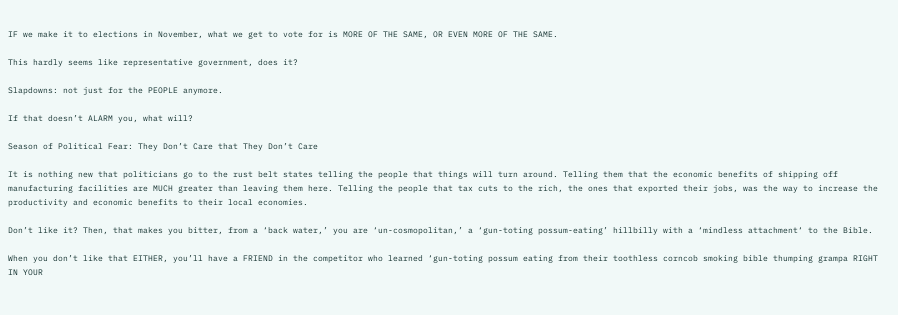IF we make it to elections in November, what we get to vote for is MORE OF THE SAME, OR EVEN MORE OF THE SAME.

This hardly seems like representative government, does it?

Slapdowns: not just for the PEOPLE anymore.

If that doesn’t ALARM you, what will?

Season of Political Fear: They Don’t Care that They Don’t Care

It is nothing new that politicians go to the rust belt states telling the people that things will turn around. Telling them that the economic benefits of shipping off manufacturing facilities are MUCH greater than leaving them here. Telling the people that tax cuts to the rich, the ones that exported their jobs, was the way to increase the productivity and economic benefits to their local economies.

Don’t like it? Then, that makes you bitter, from a ‘back water,’ you are ‘un-cosmopolitan,’ a ‘gun-toting possum-eating’ hillbilly with a ‘mindless attachment‘ to the Bible.

When you don’t like that EITHER, you’ll have a FRIEND in the competitor who learned ‘gun-toting possum eating from their toothless corncob smoking bible thumping grampa RIGHT IN YOUR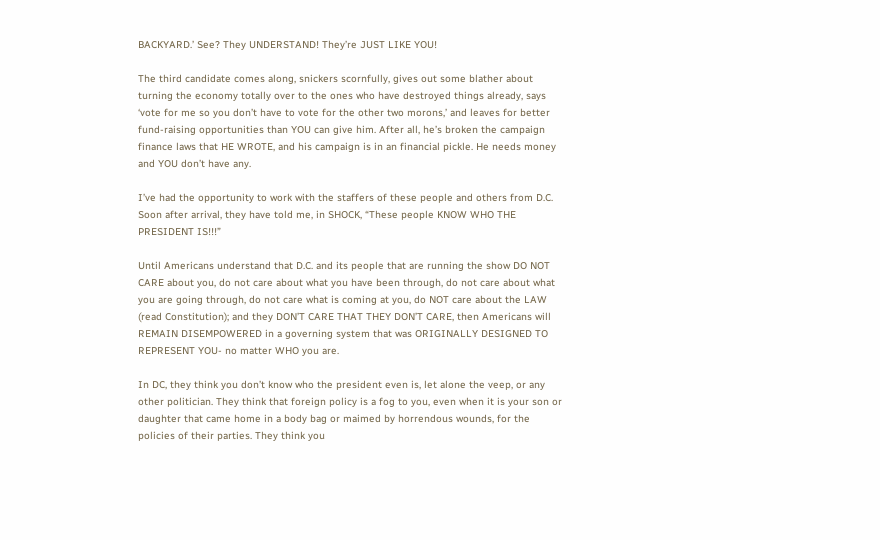BACKYARD.’ See? They UNDERSTAND! They’re JUST LIKE YOU!

The third candidate comes along, snickers scornfully, gives out some blather about turning the economy totally over to the ones who have destroyed things already, says ‘vote for me so you don’t have to vote for the other two morons,’ and leaves for better fund-raising opportunities than YOU can give him. After all, he’s broken the campaign finance laws that HE WROTE, and his campaign is in an financial pickle. He needs money and YOU don’t have any.

I’ve had the opportunity to work with the staffers of these people and others from D.C. Soon after arrival, they have told me, in SHOCK, “These people KNOW WHO THE PRESIDENT IS!!!”

Until Americans understand that D.C. and its people that are running the show DO NOT CARE about you, do not care about what you have been through, do not care about what you are going through, do not care what is coming at you, do NOT care about the LAW (read Constitution); and they DON’T CARE THAT THEY DON’T CARE, then Americans will REMAIN DISEMPOWERED in a governing system that was ORIGINALLY DESIGNED TO REPRESENT YOU- no matter WHO you are.

In DC, they think you don’t know who the president even is, let alone the veep, or any other politician. They think that foreign policy is a fog to you, even when it is your son or daughter that came home in a body bag or maimed by horrendous wounds, for the policies of their parties. They think you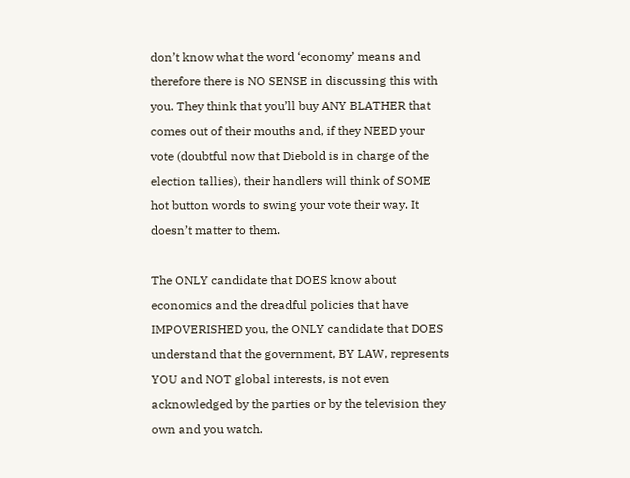don’t know what the word ‘economy’ means and therefore there is NO SENSE in discussing this with you. They think that you’ll buy ANY BLATHER that comes out of their mouths and, if they NEED your vote (doubtful now that Diebold is in charge of the election tallies), their handlers will think of SOME hot button words to swing your vote their way. It doesn’t matter to them.

The ONLY candidate that DOES know about economics and the dreadful policies that have IMPOVERISHED you, the ONLY candidate that DOES understand that the government, BY LAW, represents YOU and NOT global interests, is not even acknowledged by the parties or by the television they own and you watch.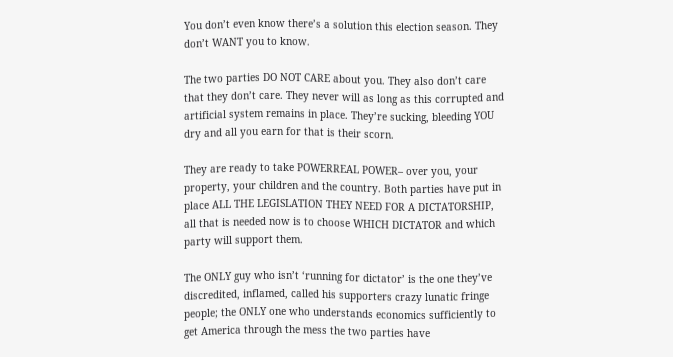You don’t even know there’s a solution this election season. They don’t WANT you to know.

The two parties DO NOT CARE about you. They also don’t care that they don’t care. They never will as long as this corrupted and artificial system remains in place. They’re sucking, bleeding YOU dry and all you earn for that is their scorn.

They are ready to take POWERREAL POWER– over you, your property, your children and the country. Both parties have put in place ALL THE LEGISLATION THEY NEED FOR A DICTATORSHIP, all that is needed now is to choose WHICH DICTATOR and which party will support them.

The ONLY guy who isn’t ‘running for dictator’ is the one they’ve discredited, inflamed, called his supporters crazy lunatic fringe people; the ONLY one who understands economics sufficiently to get America through the mess the two parties have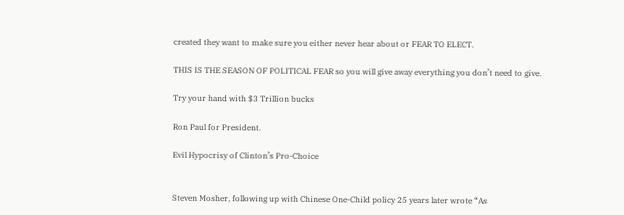created they want to make sure you either never hear about or FEAR TO ELECT.

THIS IS THE SEASON OF POLITICAL FEAR so you will give away everything you don’t need to give.

Try your hand with $3 Trillion bucks

Ron Paul for President.

Evil Hypocrisy of Clinton’s Pro-Choice


Steven Mosher, following up with Chinese One-Child policy 25 years later wrote “As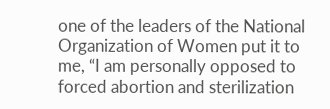one of the leaders of the National Organization of Women put it to me, “I am personally opposed to forced abortion and sterilization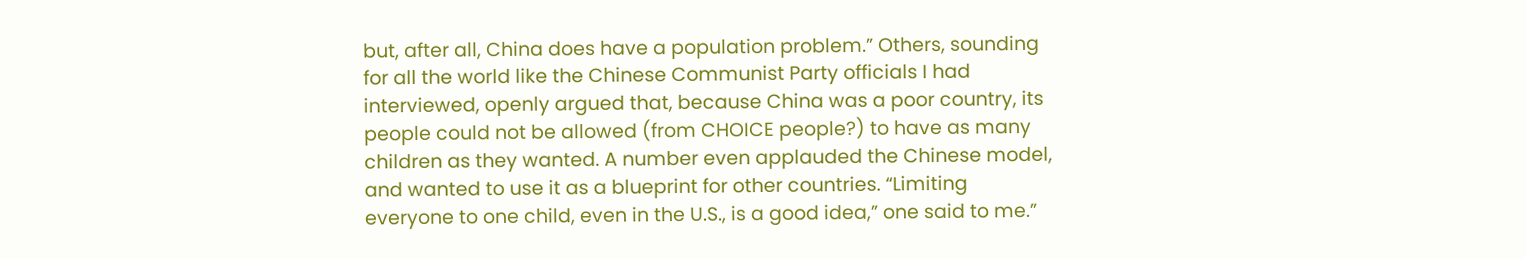but, after all, China does have a population problem.” Others, sounding for all the world like the Chinese Communist Party officials I had interviewed, openly argued that, because China was a poor country, its people could not be allowed (from CHOICE people?) to have as many children as they wanted. A number even applauded the Chinese model, and wanted to use it as a blueprint for other countries. “Limiting everyone to one child, even in the U.S., is a good idea,” one said to me.”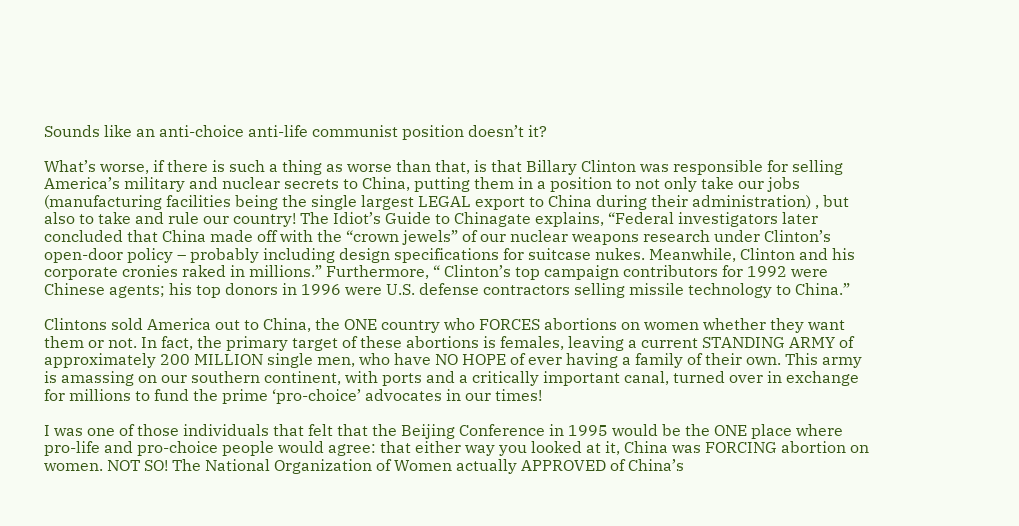Sounds like an anti-choice anti-life communist position doesn’t it?

What’s worse, if there is such a thing as worse than that, is that Billary Clinton was responsible for selling America’s military and nuclear secrets to China, putting them in a position to not only take our jobs (manufacturing facilities being the single largest LEGAL export to China during their administration) , but also to take and rule our country! The Idiot’s Guide to Chinagate explains, “Federal investigators later concluded that China made off with the “crown jewels” of our nuclear weapons research under Clinton’s open-door policy – probably including design specifications for suitcase nukes. Meanwhile, Clinton and his corporate cronies raked in millions.” Furthermore, “ Clinton’s top campaign contributors for 1992 were Chinese agents; his top donors in 1996 were U.S. defense contractors selling missile technology to China.”

Clintons sold America out to China, the ONE country who FORCES abortions on women whether they want them or not. In fact, the primary target of these abortions is females, leaving a current STANDING ARMY of approximately 200 MILLION single men, who have NO HOPE of ever having a family of their own. This army is amassing on our southern continent, with ports and a critically important canal, turned over in exchange for millions to fund the prime ‘pro-choice’ advocates in our times!

I was one of those individuals that felt that the Beijing Conference in 1995 would be the ONE place where pro-life and pro-choice people would agree: that either way you looked at it, China was FORCING abortion on women. NOT SO! The National Organization of Women actually APPROVED of China’s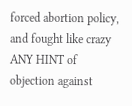forced abortion policy, and fought like crazy ANY HINT of objection against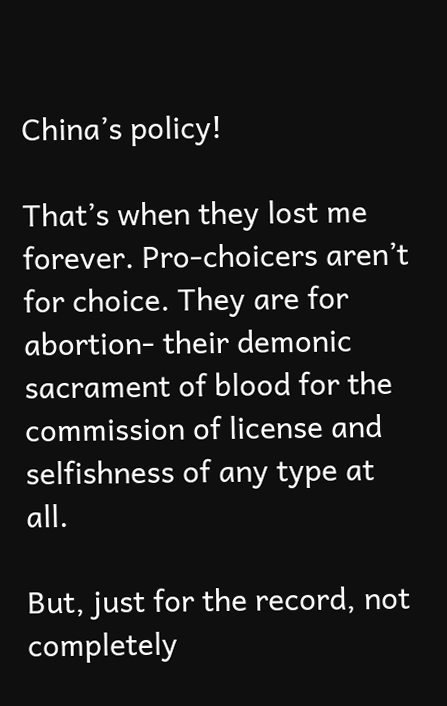China’s policy!

That’s when they lost me forever. Pro-choicers aren’t for choice. They are for abortion- their demonic sacrament of blood for the commission of license and selfishness of any type at all.

But, just for the record, not completely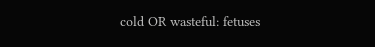cold OR wasteful: fetuses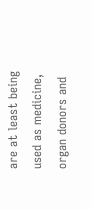are at least being used as medicine, organ donors and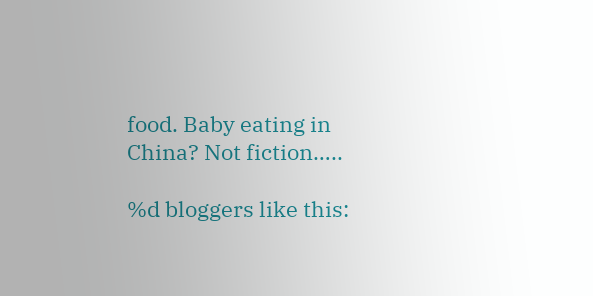food. Baby eating in China? Not fiction…..

%d bloggers like this: